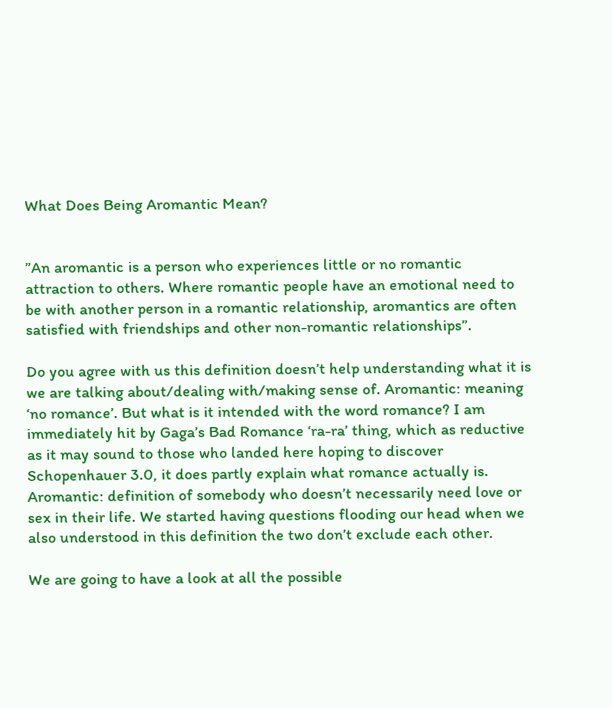What Does Being Aromantic Mean?


”An aromantic is a person who experiences little or no romantic attraction to others. Where romantic people have an emotional need to be with another person in a romantic relationship, aromantics are often satisfied with friendships and other non-romantic relationships”.

Do you agree with us this definition doesn’t help understanding what it is we are talking about/dealing with/making sense of. Aromantic: meaning ‘no romance’. But what is it intended with the word romance? I am immediately hit by Gaga’s Bad Romance ‘ra-ra’ thing, which as reductive as it may sound to those who landed here hoping to discover Schopenhauer 3.0, it does partly explain what romance actually is. Aromantic: definition of somebody who doesn’t necessarily need love or sex in their life. We started having questions flooding our head when we also understood in this definition the two don’t exclude each other.

We are going to have a look at all the possible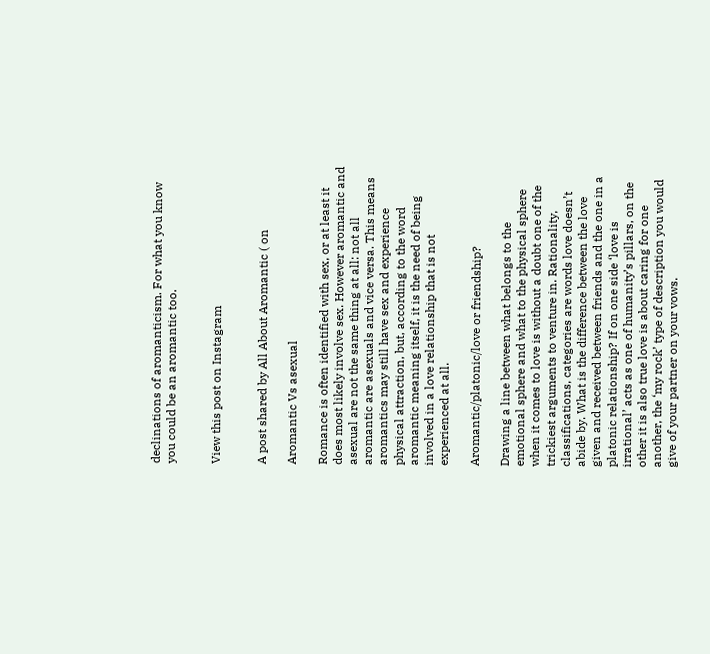declinations of aromanticism. For what you know you could be an aromantic too.


View this post on Instagram


A post shared by All About Aromantic ( on

Aromantic Vs asexual

Romance is often identified with sex, or at least it does most likely involve sex. However aromantic and asexual are not the same thing at all: not all aromantic are asexuals and vice versa. This means aromantics may still have sex and experience physical attraction, but, according to the word aromantic meaning itself, it is the need of being involved in a love relationship that is not experienced at all.

Aromantic/platonic/love or friendship?

Drawing a line between what belongs to the emotional sphere and what to the physical sphere when it comes to love is without a doubt one of the trickiest arguments to venture in. Rationality, classifications, categories are words love doesn’t abide by. What is the difference between the love given and received between friends and the one in a platonic relationship? If on one side ‘love is irrational’ acts as one of humanity’s pillars, on the other it is also true love is about caring for one another, the ‘my rock’ type of description you would give of your partner on your vows.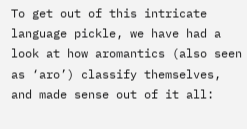To get out of this intricate language pickle, we have had a look at how aromantics (also seen as ‘aro’) classify themselves, and made sense out of it all: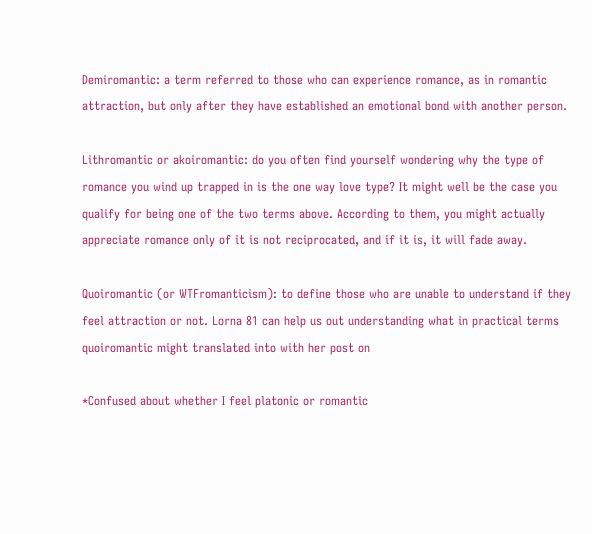Demiromantic: a term referred to those who can experience romance, as in romantic attraction, but only after they have established an emotional bond with another person.

Lithromantic or akoiromantic: do you often find yourself wondering why the type of romance you wind up trapped in is the one way love type? It might well be the case you qualify for being one of the two terms above. According to them, you might actually appreciate romance only of it is not reciprocated, and if it is, it will fade away.

Quoiromantic (or WTFromanticism): to define those who are unable to understand if they feel attraction or not. Lorna 81 can help us out understanding what in practical terms quoiromantic might translated into with her post on

*Confused about whether I feel platonic or romantic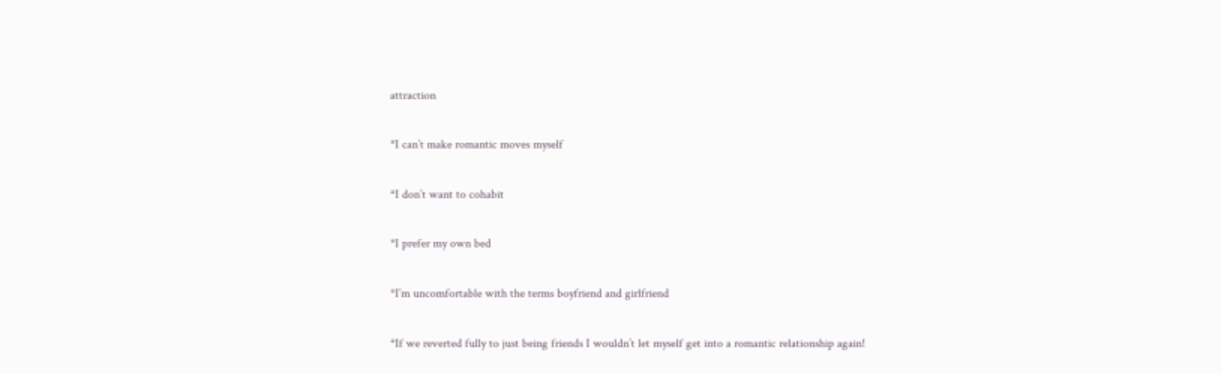attraction

*I can’t make romantic moves myself

*I don’t want to cohabit

*I prefer my own bed

*I’m uncomfortable with the terms boyfriend and girlfriend

*If we reverted fully to just being friends I wouldn’t let myself get into a romantic relationship again!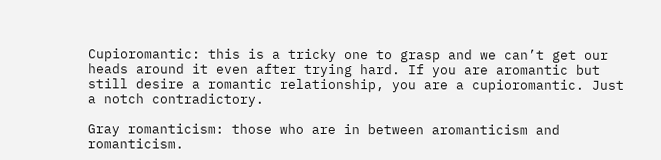Cupioromantic: this is a tricky one to grasp and we can’t get our heads around it even after trying hard. If you are aromantic but still desire a romantic relationship, you are a cupioromantic. Just a notch contradictory.

Gray romanticism: those who are in between aromanticism and romanticism.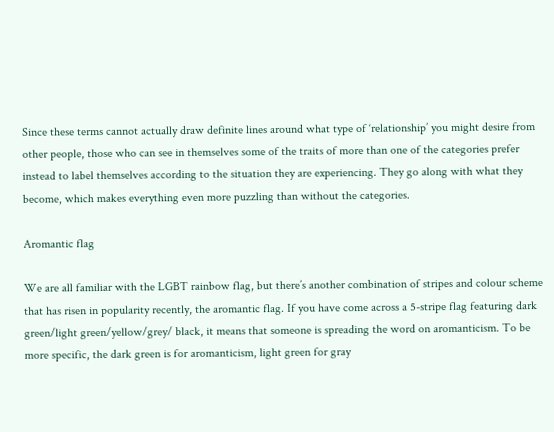Since these terms cannot actually draw definite lines around what type of ‘relationship’ you might desire from other people, those who can see in themselves some of the traits of more than one of the categories prefer instead to label themselves according to the situation they are experiencing. They go along with what they become, which makes everything even more puzzling than without the categories.

Aromantic flag

We are all familiar with the LGBT rainbow flag, but there’s another combination of stripes and colour scheme that has risen in popularity recently, the aromantic flag. If you have come across a 5-stripe flag featuring dark green/light green/yellow/grey/ black, it means that someone is spreading the word on aromanticism. To be more specific, the dark green is for aromanticism, light green for gray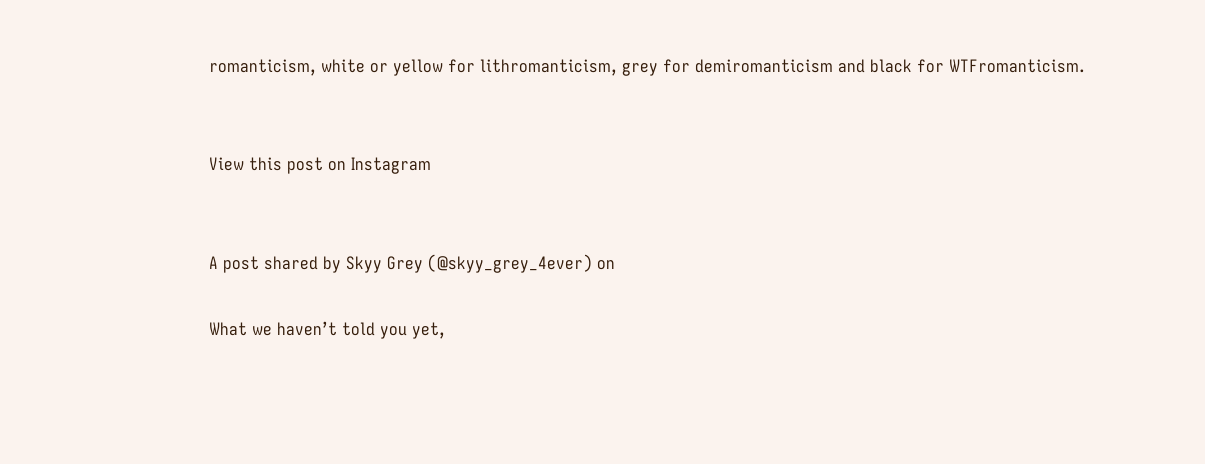romanticism, white or yellow for lithromanticism, grey for demiromanticism and black for WTFromanticism.


View this post on Instagram


A post shared by Skyy Grey (@skyy_grey_4ever) on

What we haven’t told you yet,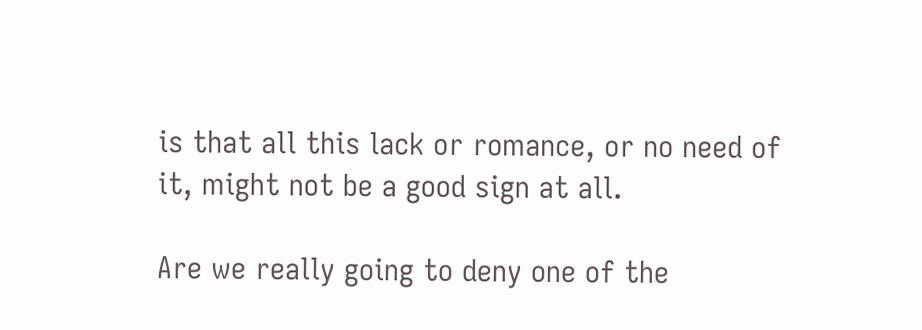is that all this lack or romance, or no need of it, might not be a good sign at all.

Are we really going to deny one of the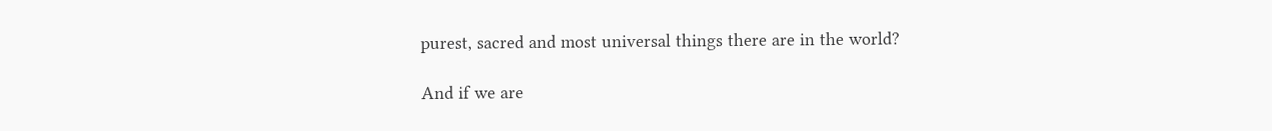purest, sacred and most universal things there are in the world?

And if we are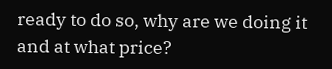ready to do so, why are we doing it and at what price?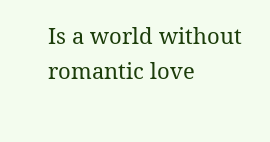Is a world without romantic love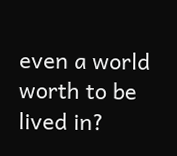even a world worth to be lived in?